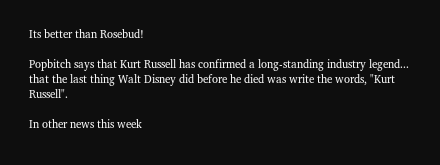Its better than Rosebud!

Popbitch says that Kurt Russell has confirmed a long-standing industry legend... that the last thing Walt Disney did before he died was write the words, "Kurt Russell".

In other news this week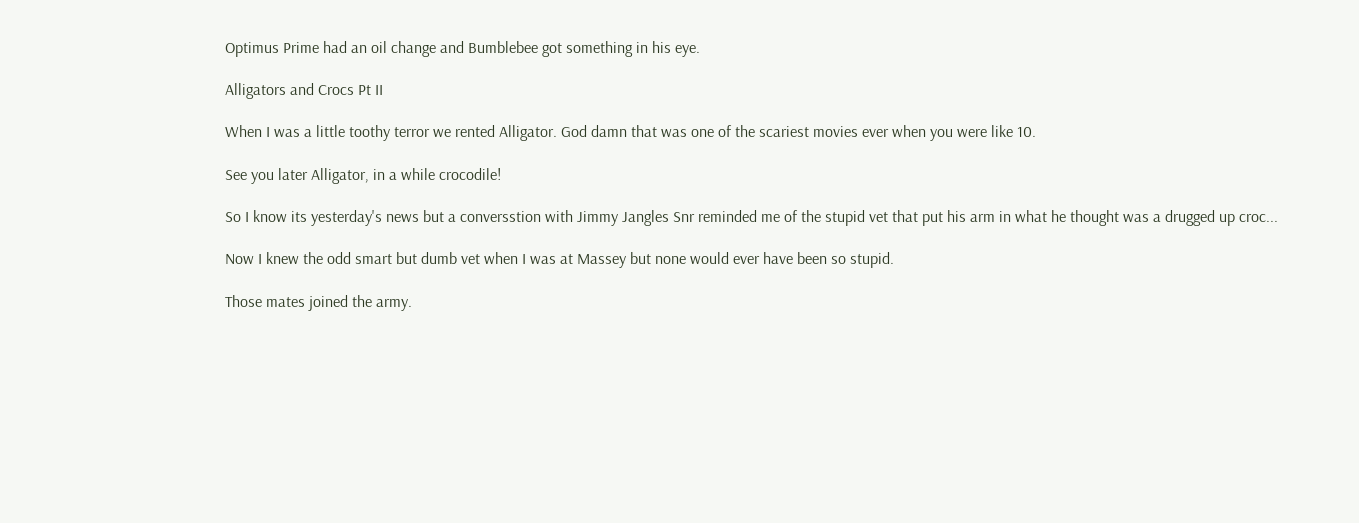Optimus Prime had an oil change and Bumblebee got something in his eye.

Alligators and Crocs Pt II

When I was a little toothy terror we rented Alligator. God damn that was one of the scariest movies ever when you were like 10.

See you later Alligator, in a while crocodile!

So I know its yesterday's news but a conversstion with Jimmy Jangles Snr reminded me of the stupid vet that put his arm in what he thought was a drugged up croc...

Now I knew the odd smart but dumb vet when I was at Massey but none would ever have been so stupid.

Those mates joined the army.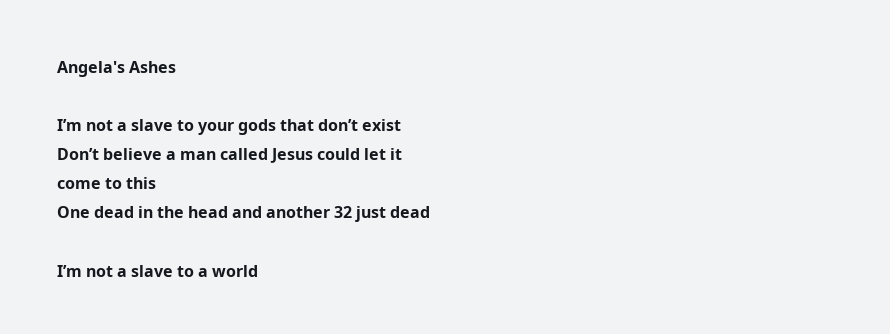Angela's Ashes

I’m not a slave to your gods that don’t exist
Don’t believe a man called Jesus could let it come to this
One dead in the head and another 32 just dead

I’m not a slave to a world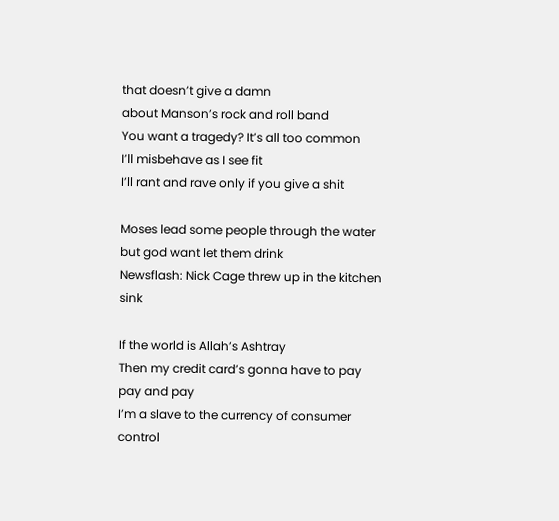that doesn’t give a damn
about Manson’s rock and roll band
You want a tragedy? It’s all too common
I’ll misbehave as I see fit
I’ll rant and rave only if you give a shit

Moses lead some people through the water but god want let them drink
Newsflash: Nick Cage threw up in the kitchen sink

If the world is Allah’s Ashtray
Then my credit card’s gonna have to pay pay and pay
I’m a slave to the currency of consumer control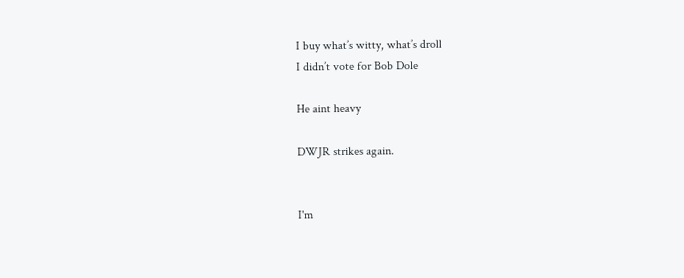I buy what’s witty, what’s droll
I didn’t vote for Bob Dole

He aint heavy

DWJR strikes again.


I'm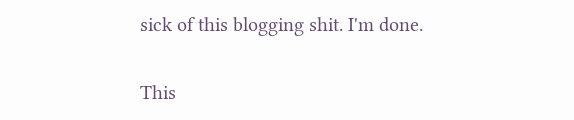sick of this blogging shit. I'm done.

This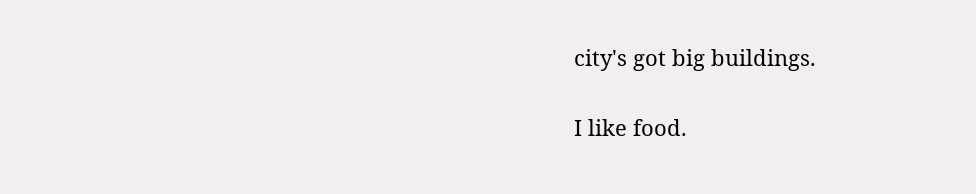city's got big buildings.

I like food.